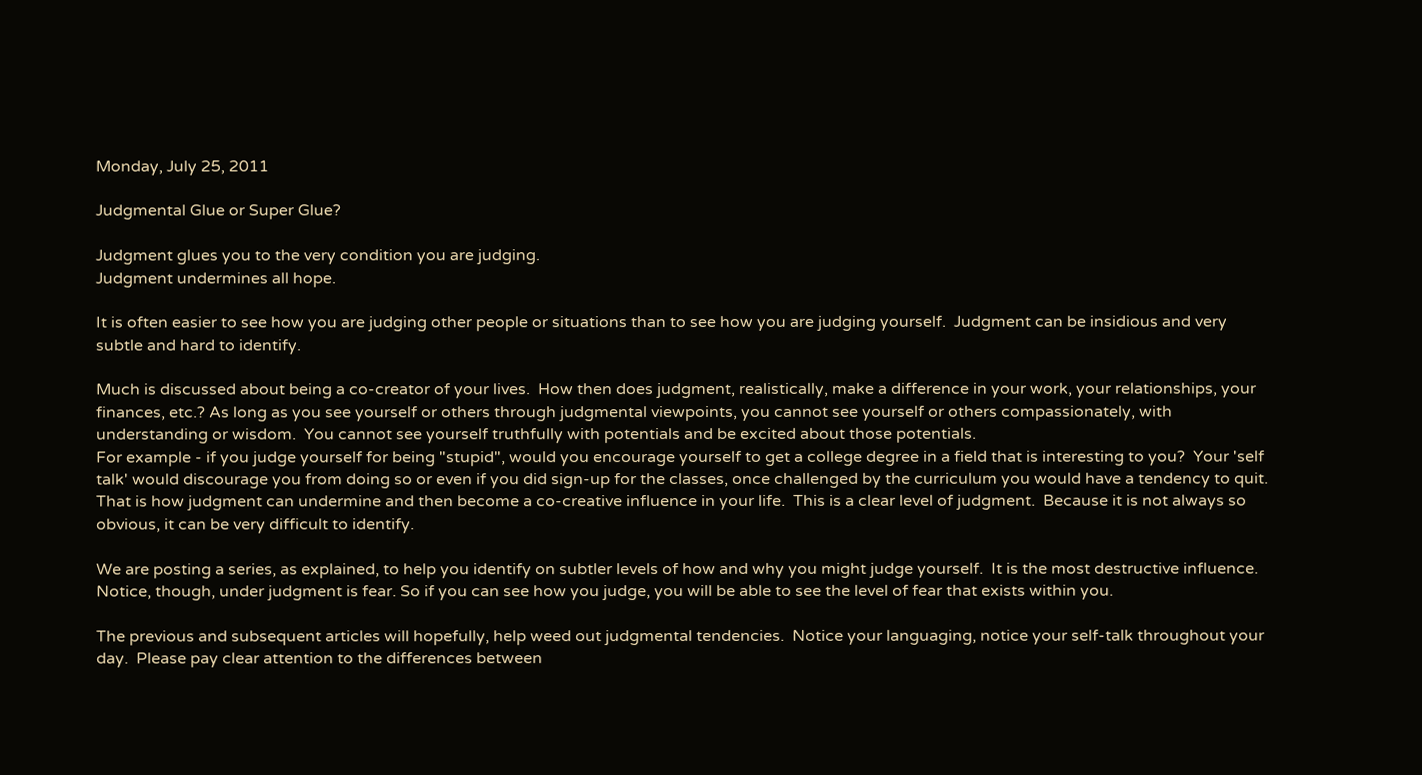Monday, July 25, 2011

Judgmental Glue or Super Glue?

Judgment glues you to the very condition you are judging.
Judgment undermines all hope.

It is often easier to see how you are judging other people or situations than to see how you are judging yourself.  Judgment can be insidious and very subtle and hard to identify.

Much is discussed about being a co-creator of your lives.  How then does judgment, realistically, make a difference in your work, your relationships, your finances, etc.? As long as you see yourself or others through judgmental viewpoints, you cannot see yourself or others compassionately, with understanding or wisdom.  You cannot see yourself truthfully with potentials and be excited about those potentials.
For example - if you judge yourself for being "stupid", would you encourage yourself to get a college degree in a field that is interesting to you?  Your 'self talk' would discourage you from doing so or even if you did sign-up for the classes, once challenged by the curriculum you would have a tendency to quit.  That is how judgment can undermine and then become a co-creative influence in your life.  This is a clear level of judgment.  Because it is not always so obvious, it can be very difficult to identify.

We are posting a series, as explained, to help you identify on subtler levels of how and why you might judge yourself.  It is the most destructive influence.  Notice, though, under judgment is fear. So if you can see how you judge, you will be able to see the level of fear that exists within you.

The previous and subsequent articles will hopefully, help weed out judgmental tendencies.  Notice your languaging, notice your self-talk throughout your day.  Please pay clear attention to the differences between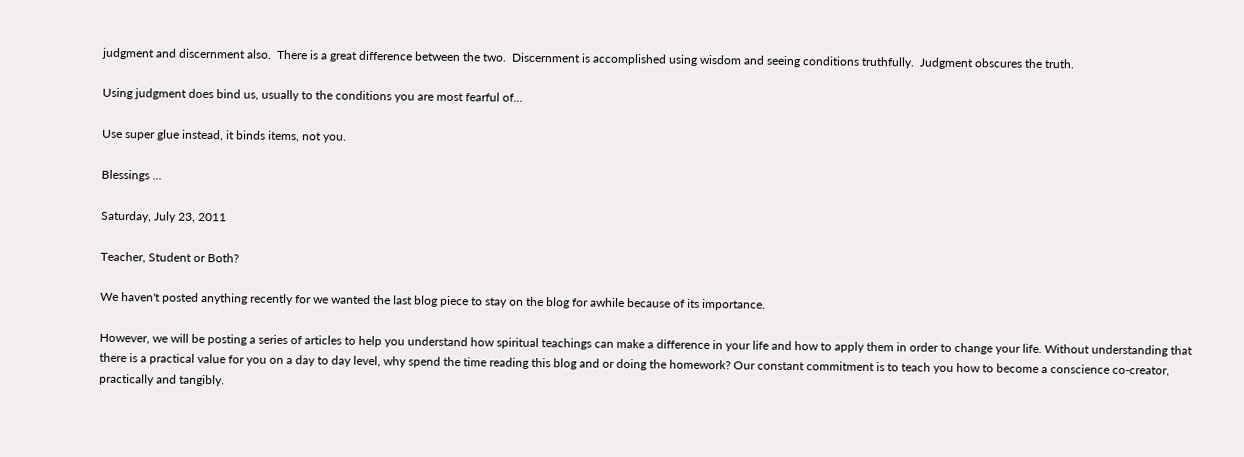judgment and discernment also.  There is a great difference between the two.  Discernment is accomplished using wisdom and seeing conditions truthfully.  Judgment obscures the truth.

Using judgment does bind us, usually to the conditions you are most fearful of...

Use super glue instead, it binds items, not you.

Blessings ...

Saturday, July 23, 2011

Teacher, Student or Both?

We haven't posted anything recently for we wanted the last blog piece to stay on the blog for awhile because of its importance.

However, we will be posting a series of articles to help you understand how spiritual teachings can make a difference in your life and how to apply them in order to change your life. Without understanding that there is a practical value for you on a day to day level, why spend the time reading this blog and or doing the homework? Our constant commitment is to teach you how to become a conscience co-creator, practically and tangibly.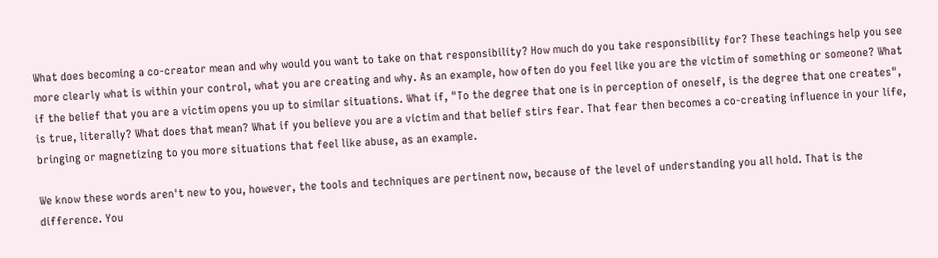What does becoming a co-creator mean and why would you want to take on that responsibility? How much do you take responsibility for? These teachings help you see more clearly what is within your control, what you are creating and why. As an example, how often do you feel like you are the victim of something or someone? What if the belief that you are a victim opens you up to similar situations. What if, "To the degree that one is in perception of oneself, is the degree that one creates", is true, literally? What does that mean? What if you believe you are a victim and that belief stirs fear. That fear then becomes a co-creating influence in your life, bringing or magnetizing to you more situations that feel like abuse, as an example.

We know these words aren't new to you, however, the tools and techniques are pertinent now, because of the level of understanding you all hold. That is the difference. You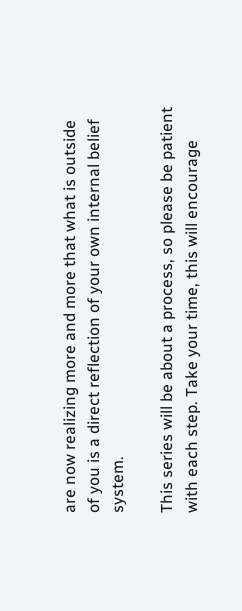are now realizing more and more that what is outside of you is a direct reflection of your own internal belief system.

This series will be about a process, so please be patient with each step. Take your time, this will encourage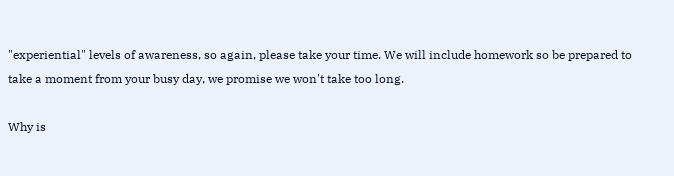"experiential" levels of awareness, so again, please take your time. We will include homework so be prepared to take a moment from your busy day, we promise we won't take too long.

Why is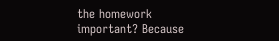the homework important? Because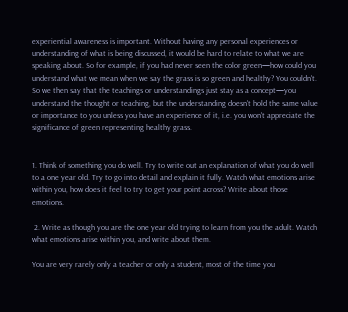experiential awareness is important. Without having any personal experiences or understanding of what is being discussed, it would be hard to relate to what we are speaking about. So for example, if you had never seen the color green—how could you understand what we mean when we say the grass is so green and healthy? You couldn't. So we then say that the teachings or understandings just stay as a concept—you understand the thought or teaching, but the understanding doesn't hold the same value or importance to you unless you have an experience of it, i.e. you won't appreciate the significance of green representing healthy grass.


1. Think of something you do well. Try to write out an explanation of what you do well to a one year old. Try to go into detail and explain it fully. Watch what emotions arise within you, how does it feel to try to get your point across? Write about those emotions.

 2. Write as though you are the one year old trying to learn from you the adult. Watch what emotions arise within you, and write about them.

You are very rarely only a teacher or only a student, most of the time you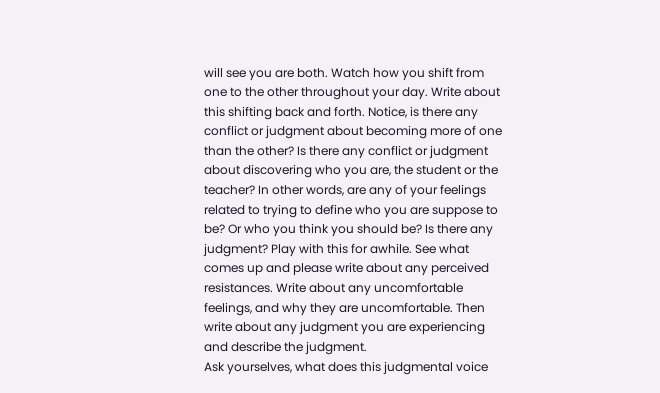will see you are both. Watch how you shift from one to the other throughout your day. Write about this shifting back and forth. Notice, is there any conflict or judgment about becoming more of one than the other? Is there any conflict or judgment about discovering who you are, the student or the teacher? In other words, are any of your feelings related to trying to define who you are suppose to be? Or who you think you should be? Is there any judgment? Play with this for awhile. See what comes up and please write about any perceived resistances. Write about any uncomfortable feelings, and why they are uncomfortable. Then write about any judgment you are experiencing and describe the judgment.
Ask yourselves, what does this judgmental voice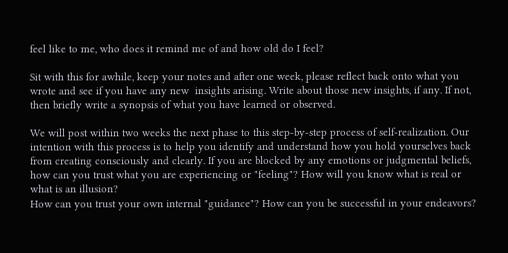feel like to me, who does it remind me of and how old do I feel?

Sit with this for awhile, keep your notes and after one week, please reflect back onto what you wrote and see if you have any new  insights arising. Write about those new insights, if any. If not, then briefly write a synopsis of what you have learned or observed.

We will post within two weeks the next phase to this step-by-step process of self-realization. Our intention with this process is to help you identify and understand how you hold yourselves back from creating consciously and clearly. If you are blocked by any emotions or judgmental beliefs, how can you trust what you are experiencing or "feeling"? How will you know what is real or what is an illusion?
How can you trust your own internal "guidance"? How can you be successful in your endeavors?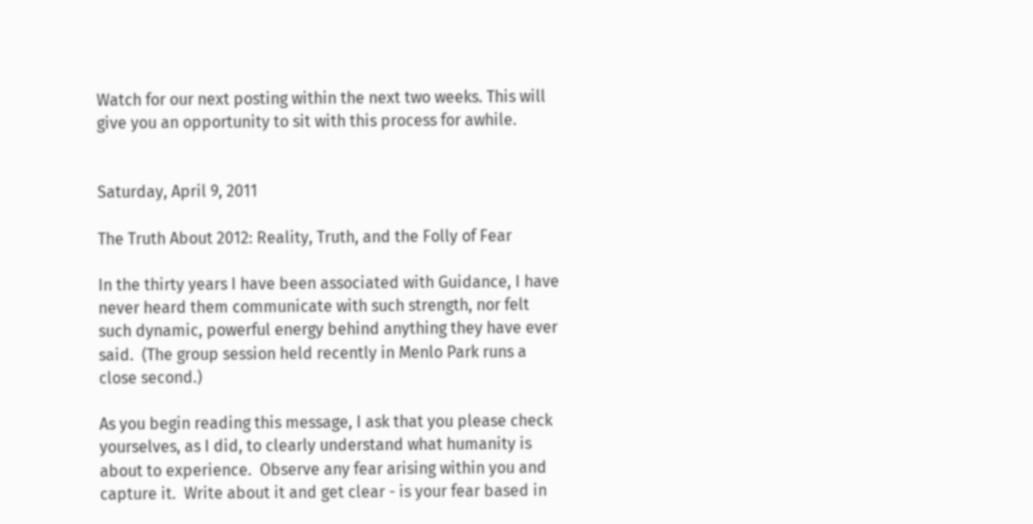Watch for our next posting within the next two weeks. This will give you an opportunity to sit with this process for awhile.


Saturday, April 9, 2011

The Truth About 2012: Reality, Truth, and the Folly of Fear

In the thirty years I have been associated with Guidance, I have never heard them communicate with such strength, nor felt such dynamic, powerful energy behind anything they have ever said.  (The group session held recently in Menlo Park runs a close second.)

As you begin reading this message, I ask that you please check yourselves, as I did, to clearly understand what humanity is about to experience.  Observe any fear arising within you and capture it.  Write about it and get clear - is your fear based in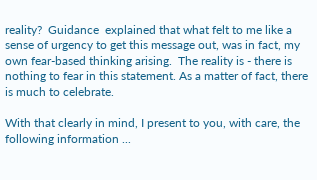reality?  Guidance  explained that what felt to me like a sense of urgency to get this message out, was in fact, my own fear-based thinking arising.  The reality is - there is nothing to fear in this statement. As a matter of fact, there is much to celebrate.

With that clearly in mind, I present to you, with care, the following information ...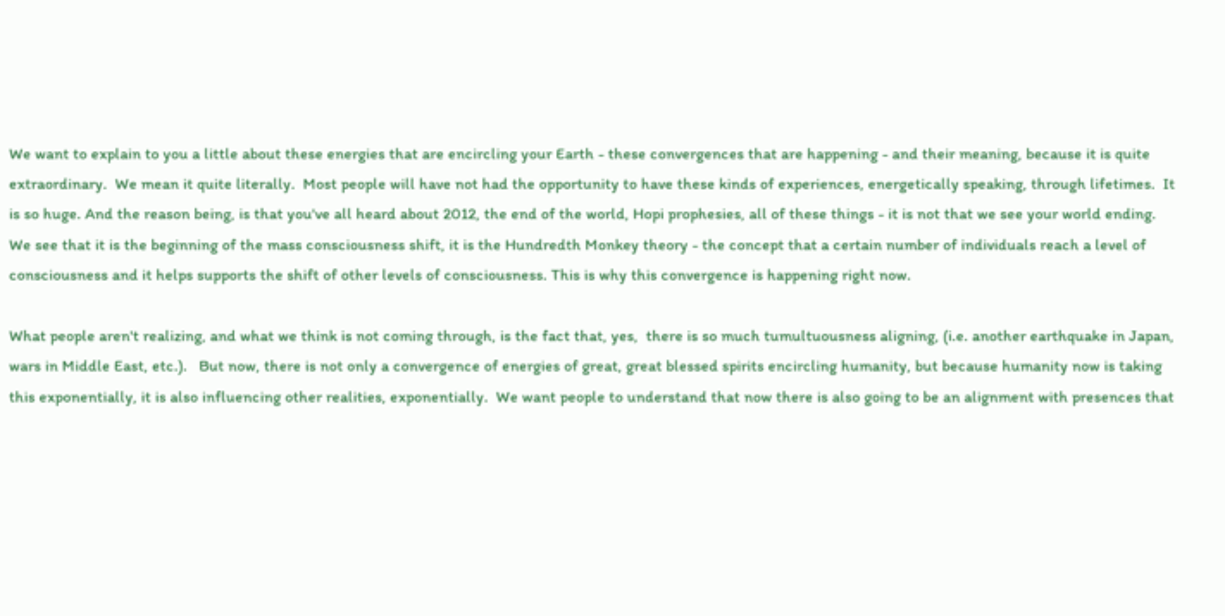We want to explain to you a little about these energies that are encircling your Earth - these convergences that are happening - and their meaning, because it is quite extraordinary.  We mean it quite literally.  Most people will have not had the opportunity to have these kinds of experiences, energetically speaking, through lifetimes.  It is so huge. And the reason being, is that you've all heard about 2012, the end of the world, Hopi prophesies, all of these things - it is not that we see your world ending. We see that it is the beginning of the mass consciousness shift, it is the Hundredth Monkey theory - the concept that a certain number of individuals reach a level of consciousness and it helps supports the shift of other levels of consciousness. This is why this convergence is happening right now.

What people aren't realizing, and what we think is not coming through, is the fact that, yes,  there is so much tumultuousness aligning, (i.e. another earthquake in Japan, wars in Middle East, etc.).   But now, there is not only a convergence of energies of great, great blessed spirits encircling humanity, but because humanity now is taking this exponentially, it is also influencing other realities, exponentially.  We want people to understand that now there is also going to be an alignment with presences that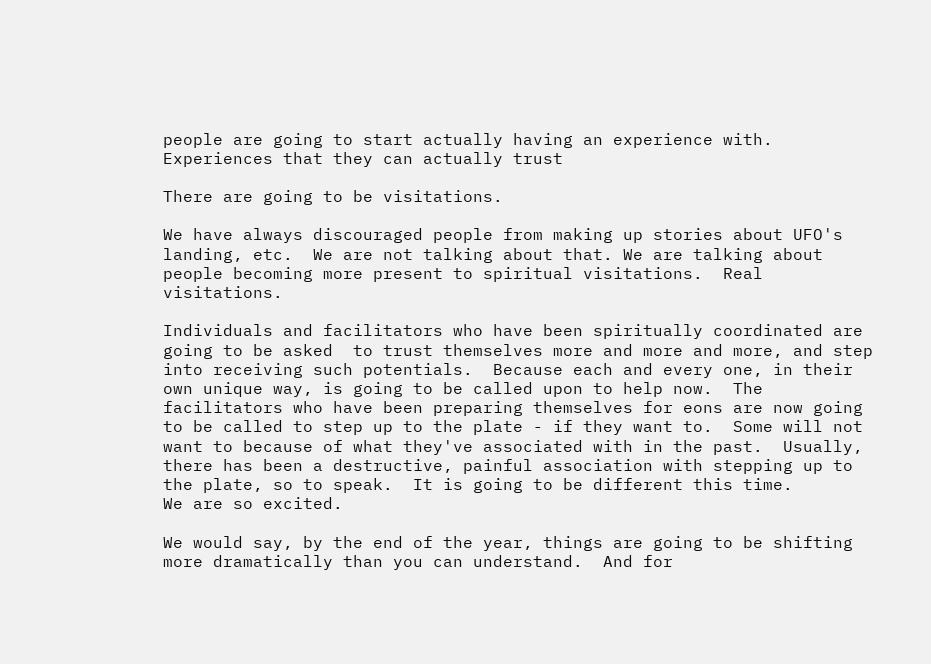people are going to start actually having an experience with.   Experiences that they can actually trust

There are going to be visitations.

We have always discouraged people from making up stories about UFO's landing, etc.  We are not talking about that. We are talking about people becoming more present to spiritual visitations.  Real visitations.

Individuals and facilitators who have been spiritually coordinated are going to be asked  to trust themselves more and more and more, and step into receiving such potentials.  Because each and every one, in their own unique way, is going to be called upon to help now.  The facilitators who have been preparing themselves for eons are now going to be called to step up to the plate - if they want to.  Some will not want to because of what they've associated with in the past.  Usually, there has been a destructive, painful association with stepping up to the plate, so to speak.  It is going to be different this time.
We are so excited.

We would say, by the end of the year, things are going to be shifting more dramatically than you can understand.  And for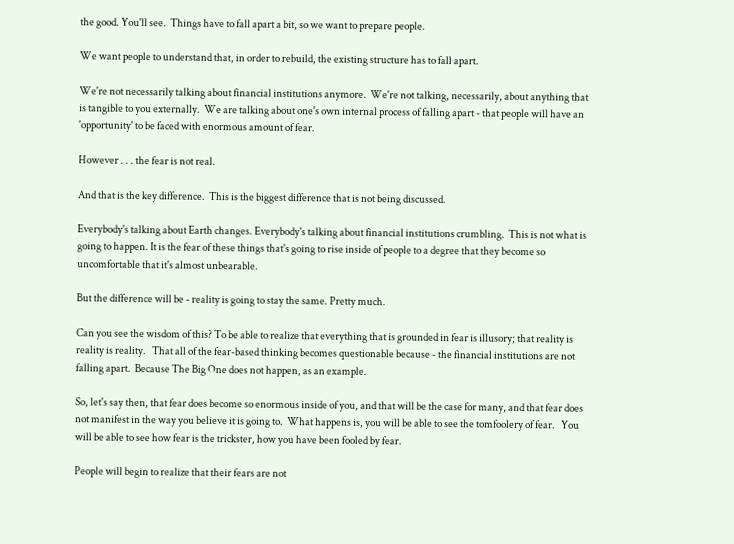the good. You'll see.  Things have to fall apart a bit, so we want to prepare people.

We want people to understand that, in order to rebuild, the existing structure has to fall apart.

We're not necessarily talking about financial institutions anymore.  We're not talking, necessarily, about anything that is tangible to you externally.  We are talking about one's own internal process of falling apart - that people will have an 'opportunity' to be faced with enormous amount of fear.

However . . . the fear is not real.

And that is the key difference.  This is the biggest difference that is not being discussed.

Everybody's talking about Earth changes. Everybody's talking about financial institutions crumbling.  This is not what is going to happen. It is the fear of these things that's going to rise inside of people to a degree that they become so uncomfortable that it's almost unbearable.

But the difference will be - reality is going to stay the same. Pretty much.

Can you see the wisdom of this? To be able to realize that everything that is grounded in fear is illusory; that reality is reality is reality.   That all of the fear-based thinking becomes questionable because - the financial institutions are not falling apart.  Because The Big One does not happen, as an example.

So, let's say then, that fear does become so enormous inside of you, and that will be the case for many, and that fear does not manifest in the way you believe it is going to.  What happens is, you will be able to see the tomfoolery of fear.   You will be able to see how fear is the trickster, how you have been fooled by fear.

People will begin to realize that their fears are not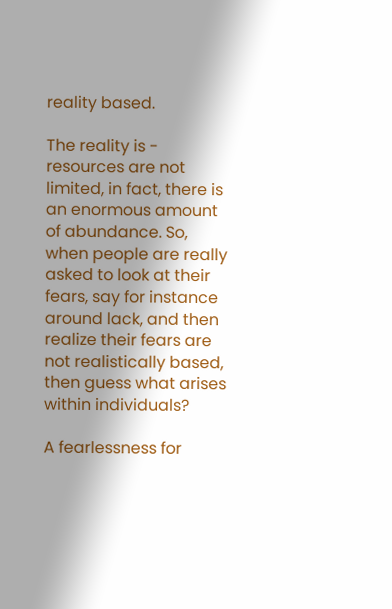reality based.

The reality is - resources are not limited, in fact, there is an enormous amount of abundance. So, when people are really asked to look at their fears, say for instance around lack, and then realize their fears are not realistically based, then guess what arises within individuals?

A fearlessness for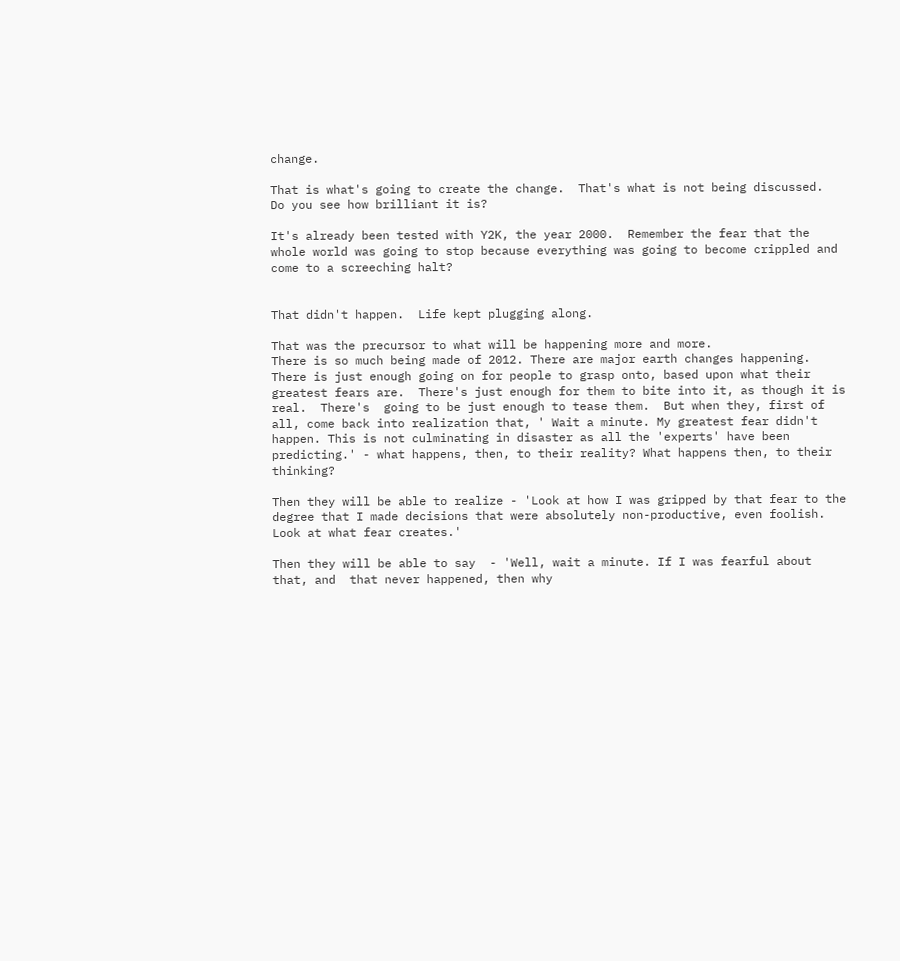change.

That is what's going to create the change.  That's what is not being discussed.
Do you see how brilliant it is?

It's already been tested with Y2K, the year 2000.  Remember the fear that the whole world was going to stop because everything was going to become crippled and come to a screeching halt?


That didn't happen.  Life kept plugging along.

That was the precursor to what will be happening more and more.
There is so much being made of 2012. There are major earth changes happening.  There is just enough going on for people to grasp onto, based upon what their greatest fears are.  There's just enough for them to bite into it, as though it is real.  There's  going to be just enough to tease them.  But when they, first of all, come back into realization that, ' Wait a minute. My greatest fear didn't happen. This is not culminating in disaster as all the 'experts' have been predicting.' - what happens, then, to their reality? What happens then, to their thinking?

Then they will be able to realize - 'Look at how I was gripped by that fear to the degree that I made decisions that were absolutely non-productive, even foolish. Look at what fear creates.'

Then they will be able to say  - 'Well, wait a minute. If I was fearful about that, and  that never happened, then why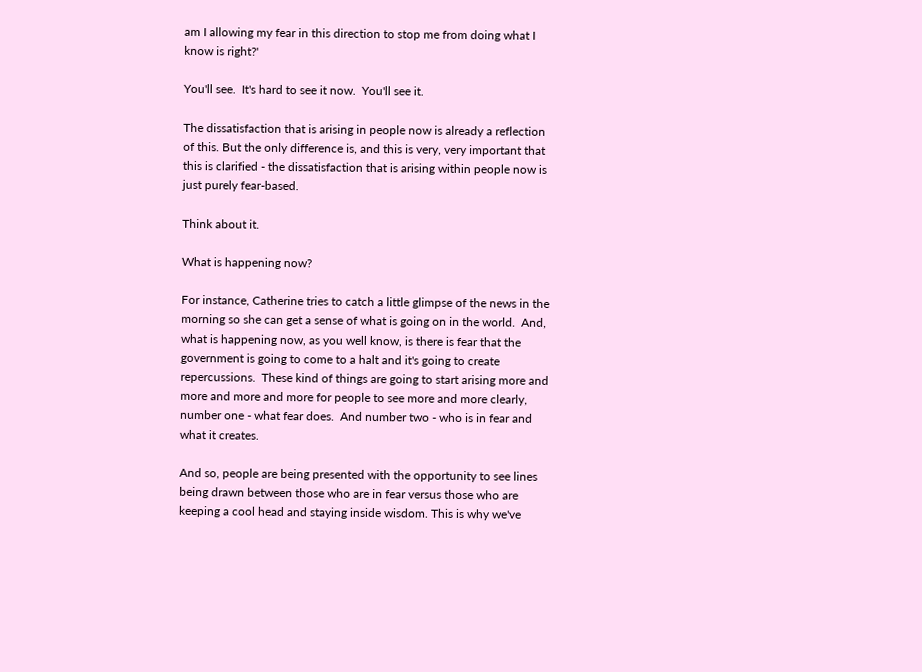am I allowing my fear in this direction to stop me from doing what I know is right?'

You'll see.  It's hard to see it now.  You'll see it.

The dissatisfaction that is arising in people now is already a reflection of this. But the only difference is, and this is very, very important that this is clarified - the dissatisfaction that is arising within people now is just purely fear-based.

Think about it.

What is happening now?

For instance, Catherine tries to catch a little glimpse of the news in the morning so she can get a sense of what is going on in the world.  And, what is happening now, as you well know, is there is fear that the government is going to come to a halt and it's going to create repercussions.  These kind of things are going to start arising more and more and more and more for people to see more and more clearly, number one - what fear does.  And number two - who is in fear and what it creates.

And so, people are being presented with the opportunity to see lines being drawn between those who are in fear versus those who are keeping a cool head and staying inside wisdom. This is why we've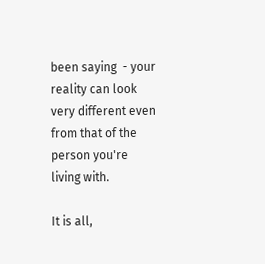been saying  - your reality can look very different even from that of the person you're living with.

It is all,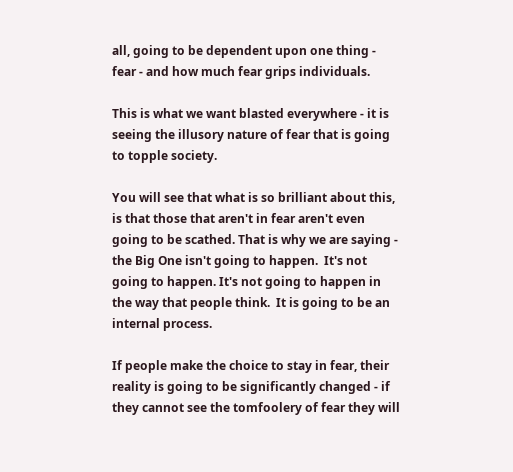all, going to be dependent upon one thing - fear - and how much fear grips individuals.

This is what we want blasted everywhere - it is seeing the illusory nature of fear that is going to topple society.

You will see that what is so brilliant about this, is that those that aren't in fear aren't even going to be scathed. That is why we are saying - the Big One isn't going to happen.  It's not going to happen. It's not going to happen in the way that people think.  It is going to be an internal process.

If people make the choice to stay in fear, their reality is going to be significantly changed - if they cannot see the tomfoolery of fear they will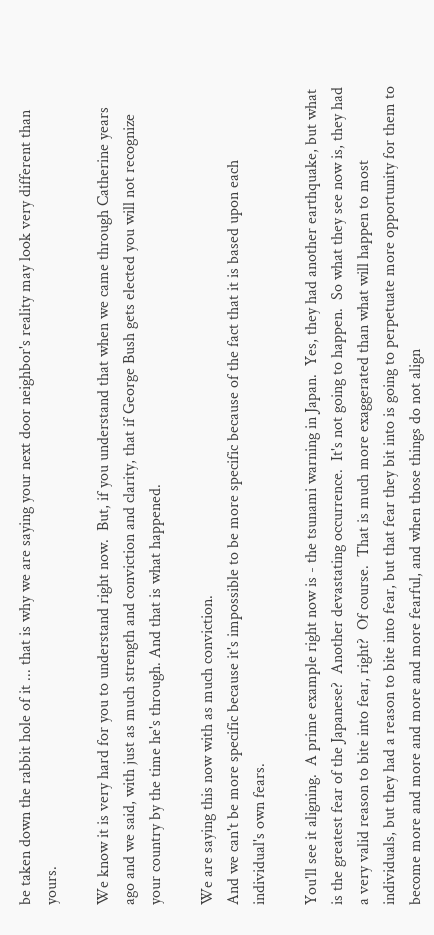be taken down the rabbit hole of it ... that is why we are saying your next door neighbor's reality may look very different than yours.

We know it is very hard for you to understand right now.  But, if you understand that when we came through Catherine years ago and we said, with just as much strength and conviction and clarity, that if George Bush gets elected you will not recognize your country by the time he's through. And that is what happened.

We are saying this now with as much conviction.
And we can't be more specific because it's impossible to be more specific because of the fact that it is based upon each individual's own fears.

You'll see it aligning.  A prime example right now is - the tsunami warning in Japan.  Yes, they had another earthquake, but what is the greatest fear of the Japanese?  Another devastating occurrence.  It's not going to happen.  So what they see now is, they had a very valid reason to bite into fear, right?  Of course.  That is much more exaggerated than what will happen to most individuals, but they had a reason to bite into fear, but that fear they bit into is going to perpetuate more opportunity for them to become more and more and more and more fearful, and when those things do not align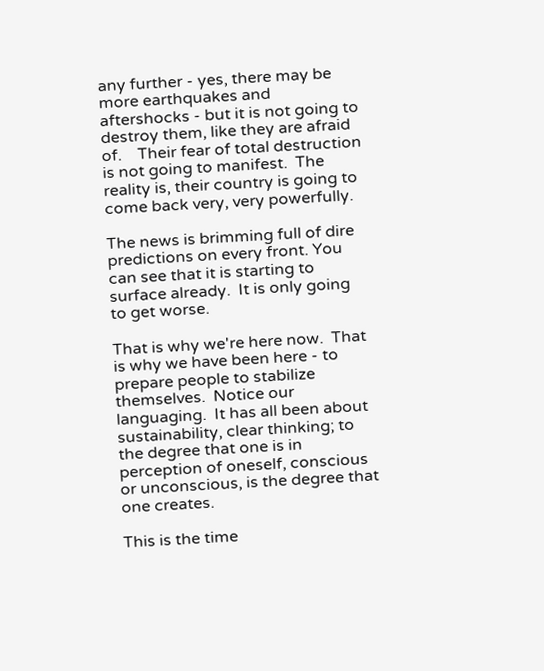any further - yes, there may be more earthquakes and aftershocks - but it is not going to destroy them, like they are afraid of.    Their fear of total destruction is not going to manifest.  The reality is, their country is going to come back very, very powerfully.

The news is brimming full of dire predictions on every front. You can see that it is starting to surface already.  It is only going to get worse.

That is why we're here now.  That is why we have been here - to prepare people to stabilize themselves.  Notice our languaging.  It has all been about sustainability, clear thinking; to the degree that one is in perception of oneself, conscious or unconscious, is the degree that one creates.

This is the time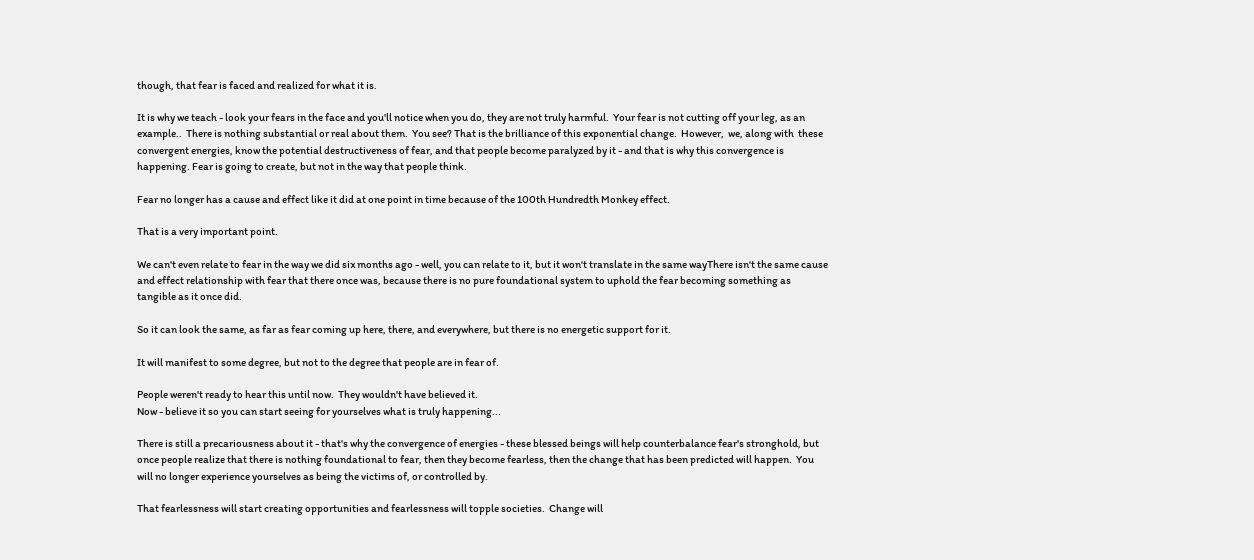though, that fear is faced and realized for what it is.

It is why we teach - look your fears in the face and you'll notice when you do, they are not truly harmful.  Your fear is not cutting off your leg, as an example..  There is nothing substantial or real about them.  You see? That is the brilliance of this exponential change.  However,  we, along with  these convergent energies, know the potential destructiveness of fear, and that people become paralyzed by it - and that is why this convergence is happening. Fear is going to create, but not in the way that people think.

Fear no longer has a cause and effect like it did at one point in time because of the 100th Hundredth Monkey effect.

That is a very important point.

We can't even relate to fear in the way we did six months ago - well, you can relate to it, but it won't translate in the same wayThere isn't the same cause and effect relationship with fear that there once was, because there is no pure foundational system to uphold the fear becoming something as tangible as it once did.

So it can look the same, as far as fear coming up here, there, and everywhere, but there is no energetic support for it.

It will manifest to some degree, but not to the degree that people are in fear of.

People weren't ready to hear this until now.  They wouldn't have believed it.
Now - believe it so you can start seeing for yourselves what is truly happening...

There is still a precariousness about it - that's why the convergence of energies - these blessed beings will help counterbalance fear's stronghold, but once people realize that there is nothing foundational to fear, then they become fearless, then the change that has been predicted will happen.  You will no longer experience yourselves as being the victims of, or controlled by.

That fearlessness will start creating opportunities and fearlessness will topple societies.  Change will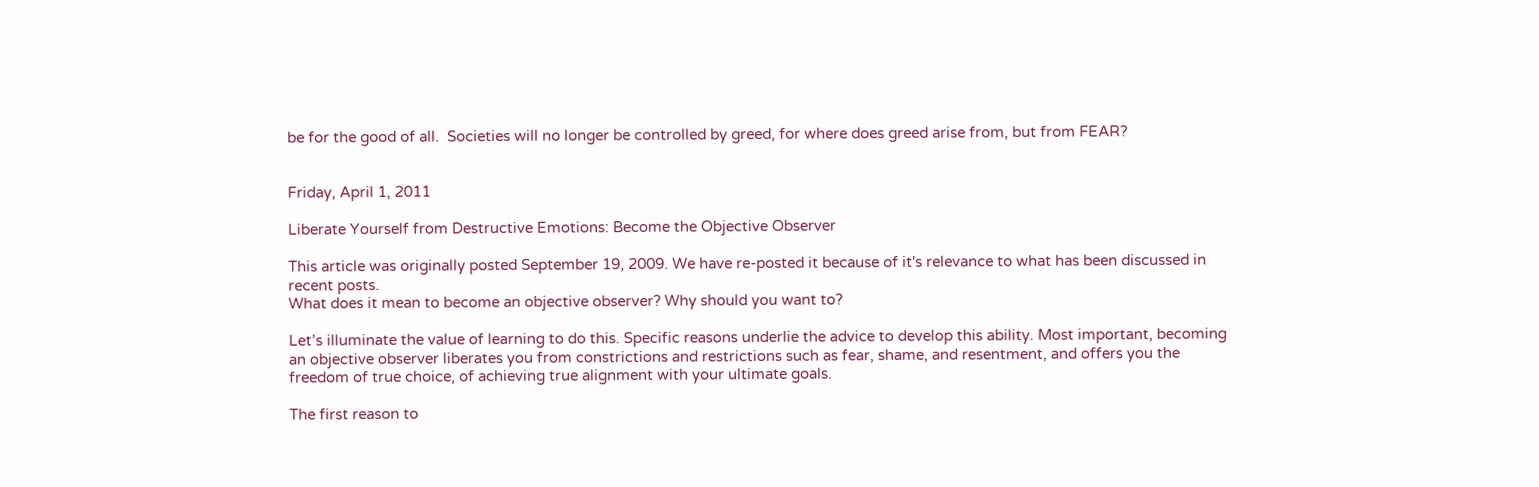be for the good of all.  Societies will no longer be controlled by greed, for where does greed arise from, but from FEAR?


Friday, April 1, 2011

Liberate Yourself from Destructive Emotions: Become the Objective Observer

This article was originally posted September 19, 2009. We have re-posted it because of it's relevance to what has been discussed in recent posts.
What does it mean to become an objective observer? Why should you want to?

Let’s illuminate the value of learning to do this. Specific reasons underlie the advice to develop this ability. Most important, becoming an objective observer liberates you from constrictions and restrictions such as fear, shame, and resentment, and offers you the freedom of true choice, of achieving true alignment with your ultimate goals.

The first reason to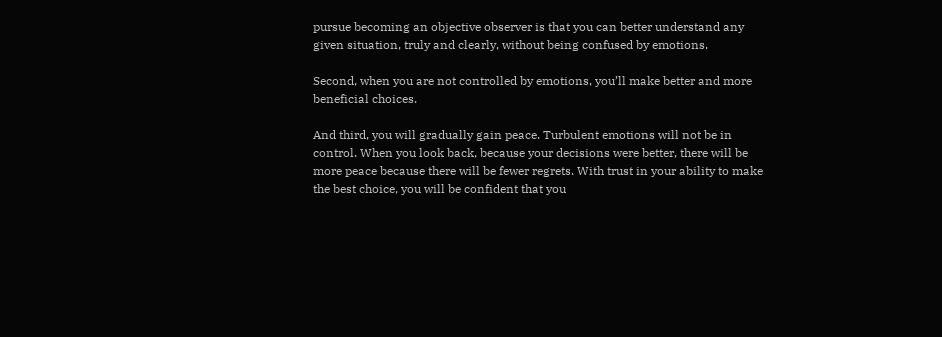pursue becoming an objective observer is that you can better understand any given situation, truly and clearly, without being confused by emotions.

Second, when you are not controlled by emotions, you’ll make better and more beneficial choices.

And third, you will gradually gain peace. Turbulent emotions will not be in control. When you look back, because your decisions were better, there will be more peace because there will be fewer regrets. With trust in your ability to make the best choice, you will be confident that you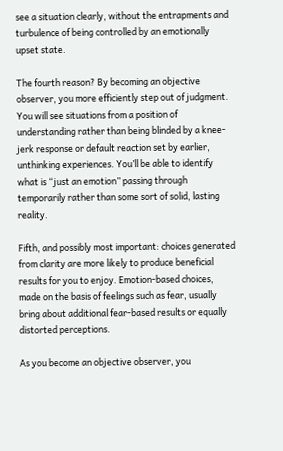see a situation clearly, without the entrapments and turbulence of being controlled by an emotionally upset state.

The fourth reason? By becoming an objective observer, you more efficiently step out of judgment. You will see situations from a position of understanding rather than being blinded by a knee-jerk response or default reaction set by earlier, unthinking experiences. You’ll be able to identify what is “just an emotion” passing through temporarily rather than some sort of solid, lasting reality.

Fifth, and possibly most important: choices generated from clarity are more likely to produce beneficial results for you to enjoy. Emotion-based choices, made on the basis of feelings such as fear, usually bring about additional fear-based results or equally distorted perceptions.

As you become an objective observer, you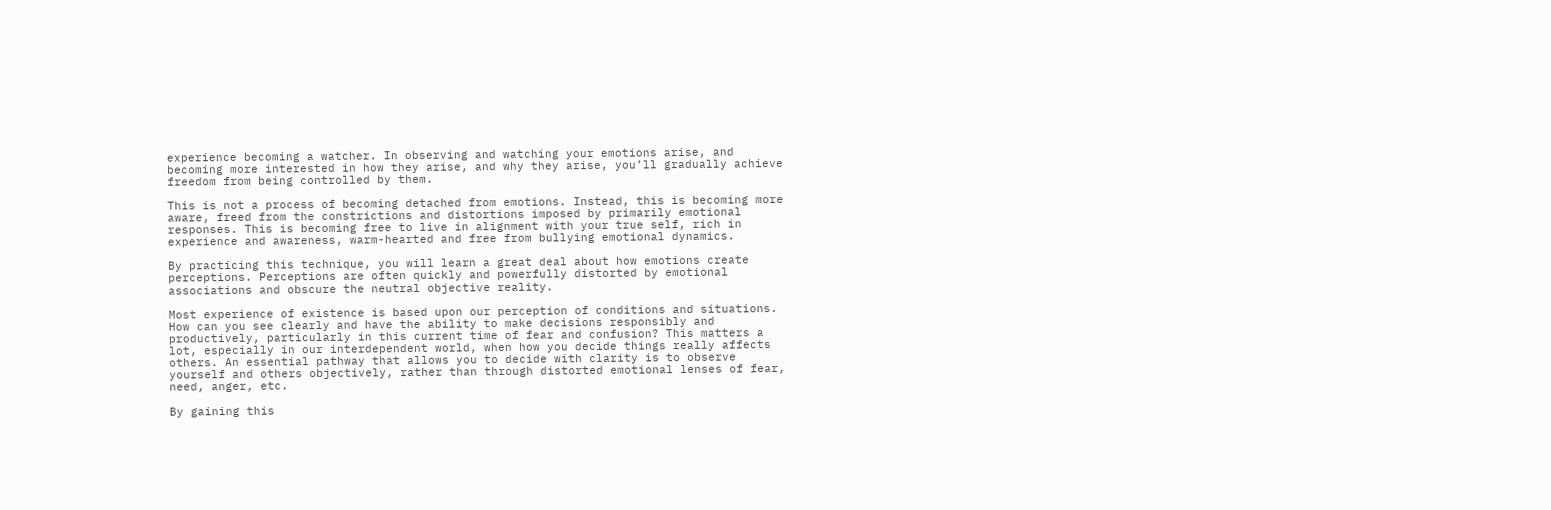experience becoming a watcher. In observing and watching your emotions arise, and becoming more interested in how they arise, and why they arise, you’ll gradually achieve freedom from being controlled by them.

This is not a process of becoming detached from emotions. Instead, this is becoming more aware, freed from the constrictions and distortions imposed by primarily emotional responses. This is becoming free to live in alignment with your true self, rich in experience and awareness, warm-hearted and free from bullying emotional dynamics.

By practicing this technique, you will learn a great deal about how emotions create perceptions. Perceptions are often quickly and powerfully distorted by emotional associations and obscure the neutral objective reality.

Most experience of existence is based upon our perception of conditions and situations. How can you see clearly and have the ability to make decisions responsibly and productively, particularly in this current time of fear and confusion? This matters a lot, especially in our interdependent world, when how you decide things really affects others. An essential pathway that allows you to decide with clarity is to observe yourself and others objectively, rather than through distorted emotional lenses of fear, need, anger, etc.

By gaining this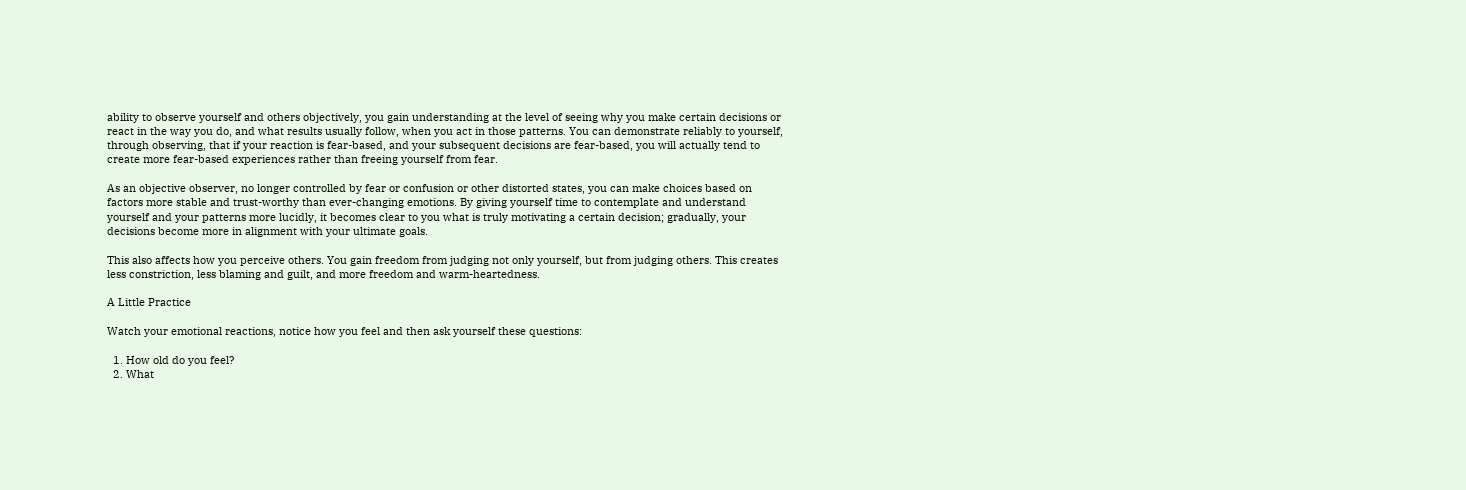ability to observe yourself and others objectively, you gain understanding at the level of seeing why you make certain decisions or react in the way you do, and what results usually follow, when you act in those patterns. You can demonstrate reliably to yourself, through observing, that if your reaction is fear-based, and your subsequent decisions are fear-based, you will actually tend to create more fear-based experiences rather than freeing yourself from fear.

As an objective observer, no longer controlled by fear or confusion or other distorted states, you can make choices based on factors more stable and trust-worthy than ever-changing emotions. By giving yourself time to contemplate and understand yourself and your patterns more lucidly, it becomes clear to you what is truly motivating a certain decision; gradually, your decisions become more in alignment with your ultimate goals.

This also affects how you perceive others. You gain freedom from judging not only yourself, but from judging others. This creates less constriction, less blaming and guilt, and more freedom and warm-heartedness.

A Little Practice

Watch your emotional reactions, notice how you feel and then ask yourself these questions:

  1. How old do you feel?
  2. What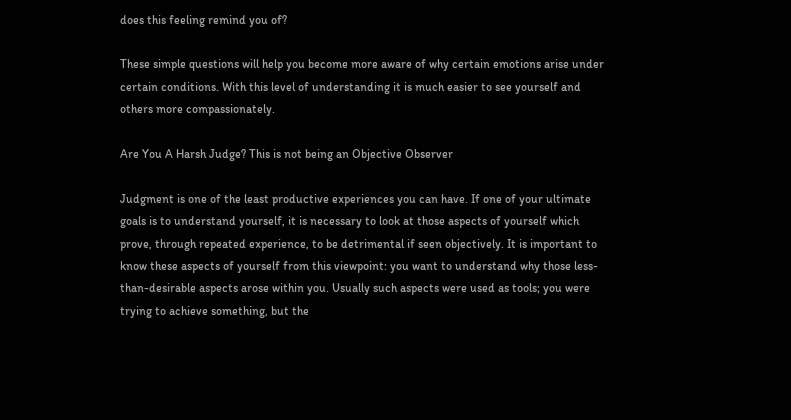does this feeling remind you of?

These simple questions will help you become more aware of why certain emotions arise under certain conditions. With this level of understanding it is much easier to see yourself and others more compassionately.

Are You A Harsh Judge? This is not being an Objective Observer

Judgment is one of the least productive experiences you can have. If one of your ultimate goals is to understand yourself, it is necessary to look at those aspects of yourself which prove, through repeated experience, to be detrimental if seen objectively. It is important to know these aspects of yourself from this viewpoint: you want to understand why those less-than-desirable aspects arose within you. Usually such aspects were used as tools; you were trying to achieve something, but the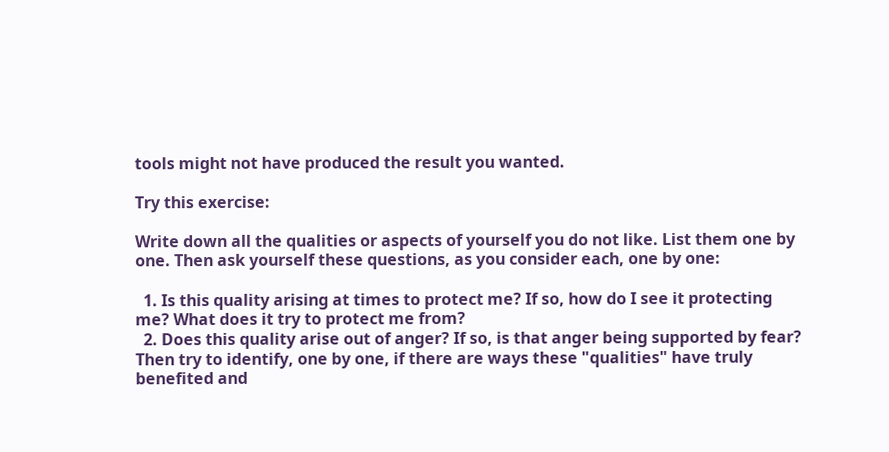tools might not have produced the result you wanted.

Try this exercise:

Write down all the qualities or aspects of yourself you do not like. List them one by one. Then ask yourself these questions, as you consider each, one by one:

  1. Is this quality arising at times to protect me? If so, how do I see it protecting me? What does it try to protect me from?
  2. Does this quality arise out of anger? If so, is that anger being supported by fear?
Then try to identify, one by one, if there are ways these "qualities" have truly benefited and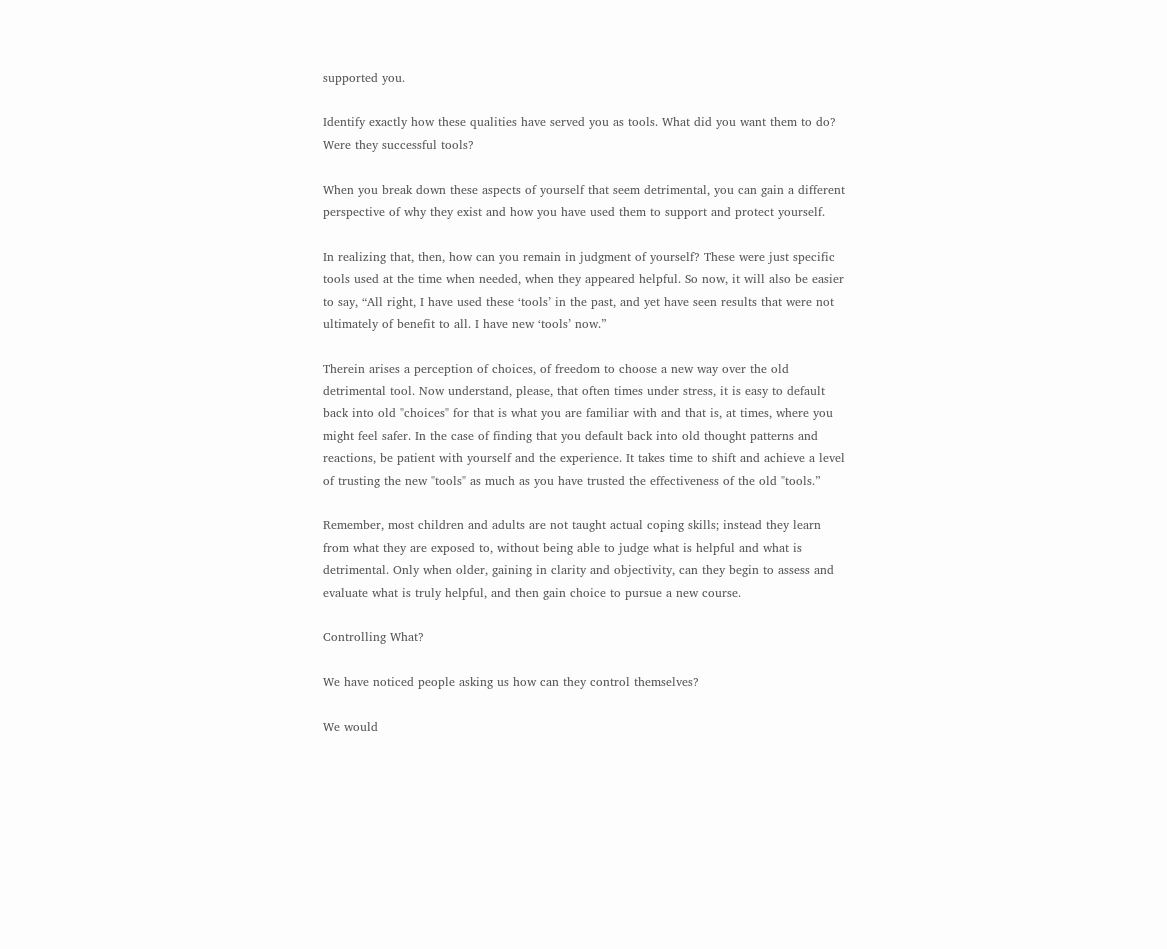supported you.

Identify exactly how these qualities have served you as tools. What did you want them to do? Were they successful tools?

When you break down these aspects of yourself that seem detrimental, you can gain a different perspective of why they exist and how you have used them to support and protect yourself.

In realizing that, then, how can you remain in judgment of yourself? These were just specific tools used at the time when needed, when they appeared helpful. So now, it will also be easier to say, “All right, I have used these ‘tools’ in the past, and yet have seen results that were not ultimately of benefit to all. I have new ‘tools’ now.”

Therein arises a perception of choices, of freedom to choose a new way over the old detrimental tool. Now understand, please, that often times under stress, it is easy to default back into old "choices" for that is what you are familiar with and that is, at times, where you might feel safer. In the case of finding that you default back into old thought patterns and reactions, be patient with yourself and the experience. It takes time to shift and achieve a level of trusting the new "tools" as much as you have trusted the effectiveness of the old "tools.”

Remember, most children and adults are not taught actual coping skills; instead they learn from what they are exposed to, without being able to judge what is helpful and what is detrimental. Only when older, gaining in clarity and objectivity, can they begin to assess and evaluate what is truly helpful, and then gain choice to pursue a new course.

Controlling What?

We have noticed people asking us how can they control themselves?

We would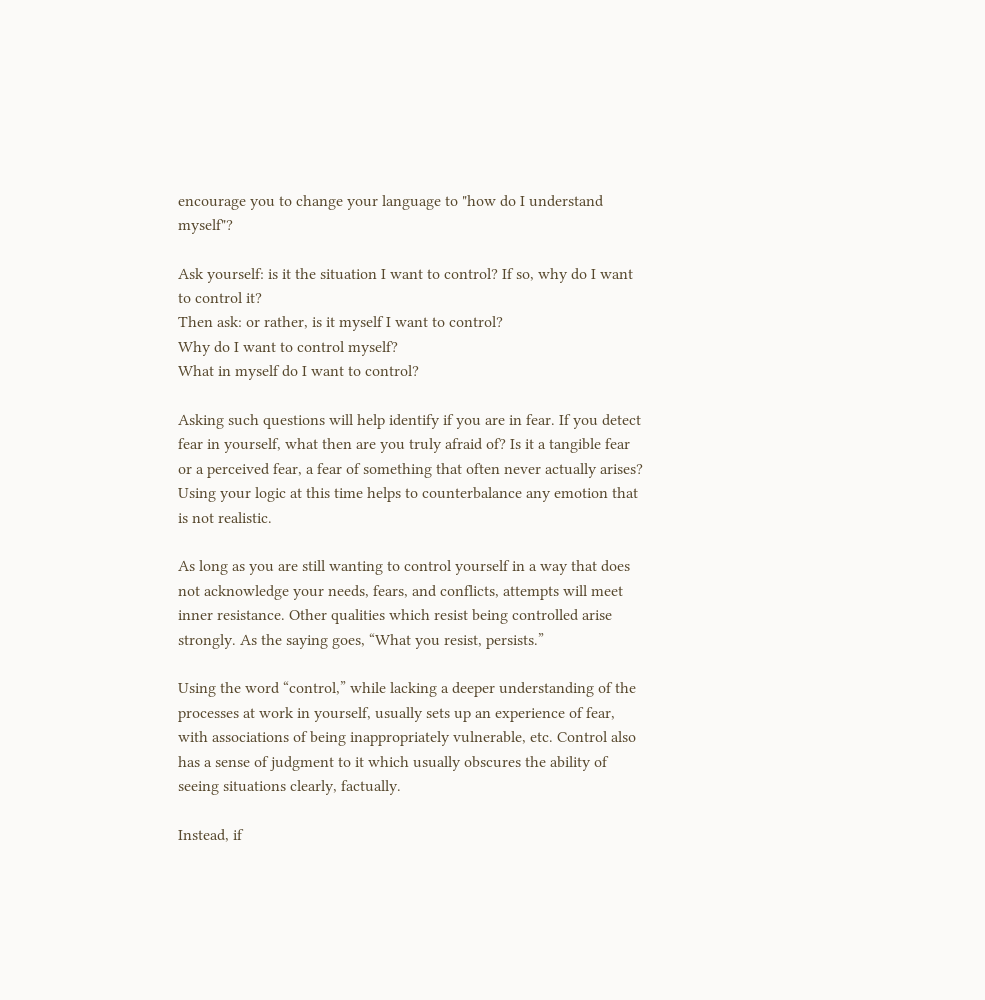encourage you to change your language to "how do I understand myself"?

Ask yourself: is it the situation I want to control? If so, why do I want to control it?
Then ask: or rather, is it myself I want to control?
Why do I want to control myself?
What in myself do I want to control?

Asking such questions will help identify if you are in fear. If you detect fear in yourself, what then are you truly afraid of? Is it a tangible fear or a perceived fear, a fear of something that often never actually arises? Using your logic at this time helps to counterbalance any emotion that is not realistic.

As long as you are still wanting to control yourself in a way that does not acknowledge your needs, fears, and conflicts, attempts will meet inner resistance. Other qualities which resist being controlled arise strongly. As the saying goes, “What you resist, persists.”

Using the word “control,” while lacking a deeper understanding of the processes at work in yourself, usually sets up an experience of fear, with associations of being inappropriately vulnerable, etc. Control also has a sense of judgment to it which usually obscures the ability of seeing situations clearly, factually.

Instead, if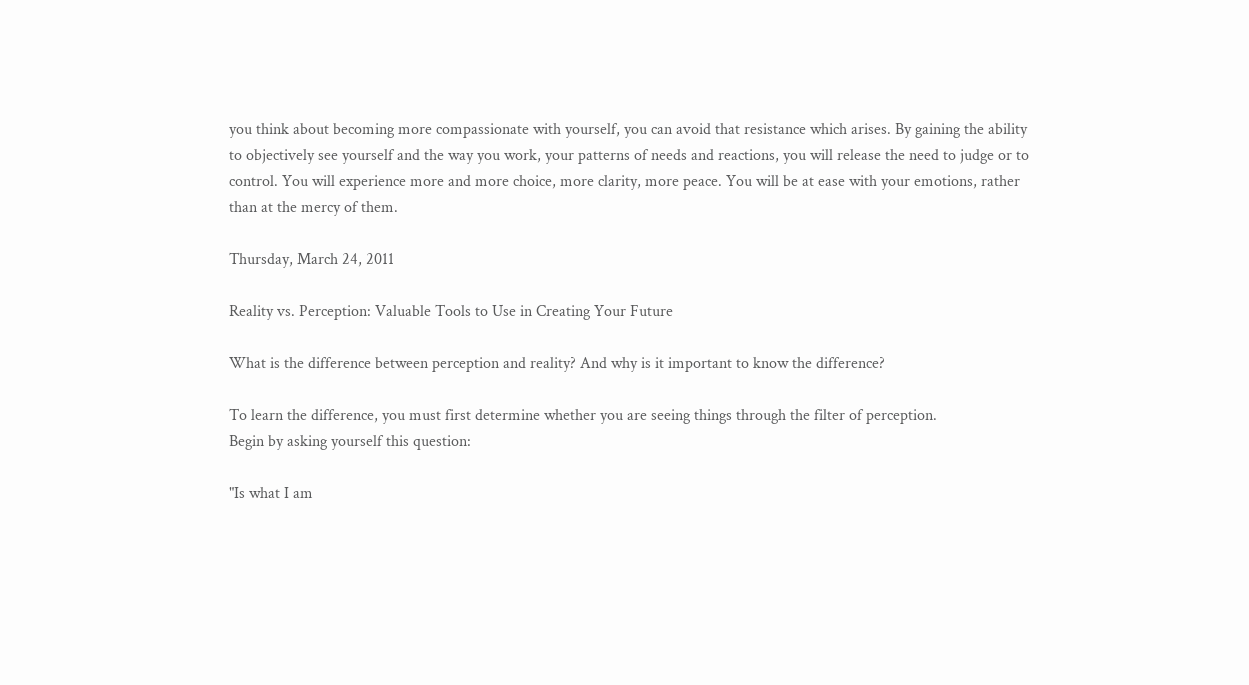you think about becoming more compassionate with yourself, you can avoid that resistance which arises. By gaining the ability to objectively see yourself and the way you work, your patterns of needs and reactions, you will release the need to judge or to control. You will experience more and more choice, more clarity, more peace. You will be at ease with your emotions, rather than at the mercy of them.

Thursday, March 24, 2011

Reality vs. Perception: Valuable Tools to Use in Creating Your Future

What is the difference between perception and reality? And why is it important to know the difference?

To learn the difference, you must first determine whether you are seeing things through the filter of perception.
Begin by asking yourself this question:

"Is what I am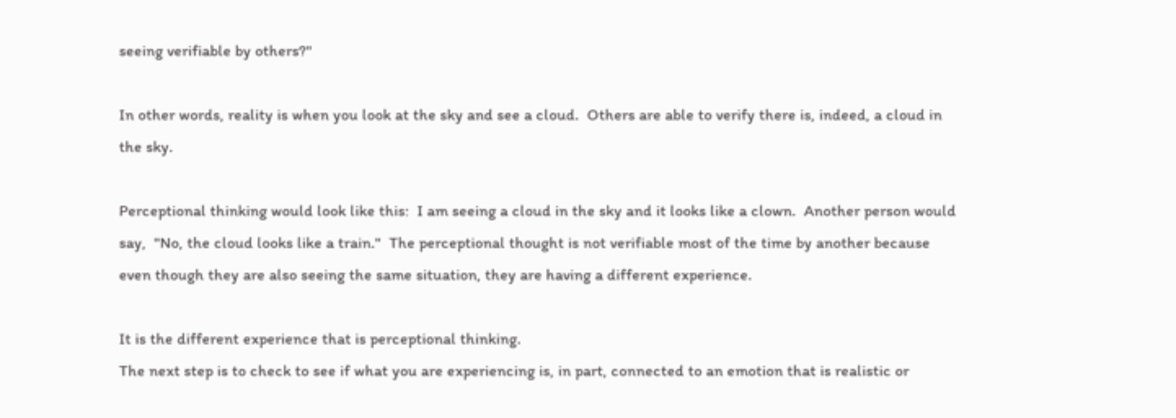seeing verifiable by others?"

In other words, reality is when you look at the sky and see a cloud.  Others are able to verify there is, indeed, a cloud in the sky.

Perceptional thinking would look like this:  I am seeing a cloud in the sky and it looks like a clown.  Another person would say,  "No, the cloud looks like a train."  The perceptional thought is not verifiable most of the time by another because even though they are also seeing the same situation, they are having a different experience.

It is the different experience that is perceptional thinking.
The next step is to check to see if what you are experiencing is, in part, connected to an emotion that is realistic or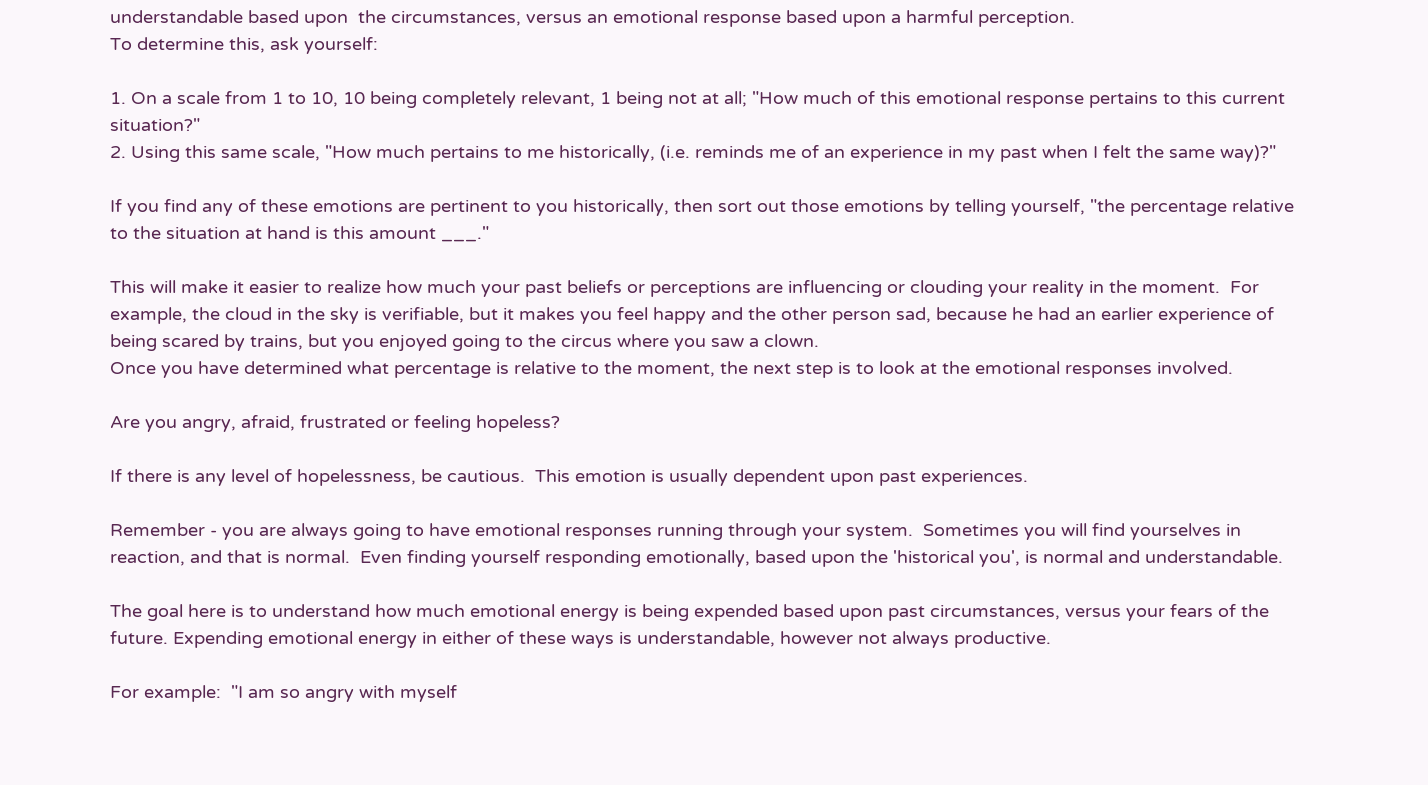understandable based upon  the circumstances, versus an emotional response based upon a harmful perception.
To determine this, ask yourself:

1. On a scale from 1 to 10, 10 being completely relevant, 1 being not at all; "How much of this emotional response pertains to this current situation?"
2. Using this same scale, "How much pertains to me historically, (i.e. reminds me of an experience in my past when I felt the same way)?"

If you find any of these emotions are pertinent to you historically, then sort out those emotions by telling yourself, "the percentage relative to the situation at hand is this amount ___."

This will make it easier to realize how much your past beliefs or perceptions are influencing or clouding your reality in the moment.  For example, the cloud in the sky is verifiable, but it makes you feel happy and the other person sad, because he had an earlier experience of being scared by trains, but you enjoyed going to the circus where you saw a clown.
Once you have determined what percentage is relative to the moment, the next step is to look at the emotional responses involved.

Are you angry, afraid, frustrated or feeling hopeless?

If there is any level of hopelessness, be cautious.  This emotion is usually dependent upon past experiences.

Remember - you are always going to have emotional responses running through your system.  Sometimes you will find yourselves in reaction, and that is normal.  Even finding yourself responding emotionally, based upon the 'historical you', is normal and understandable.

The goal here is to understand how much emotional energy is being expended based upon past circumstances, versus your fears of the future. Expending emotional energy in either of these ways is understandable, however not always productive.

For example:  "I am so angry with myself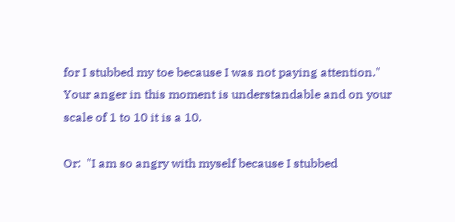for I stubbed my toe because I was not paying attention."  Your anger in this moment is understandable and on your scale of 1 to 10 it is a 10.

Or:  "I am so angry with myself because I stubbed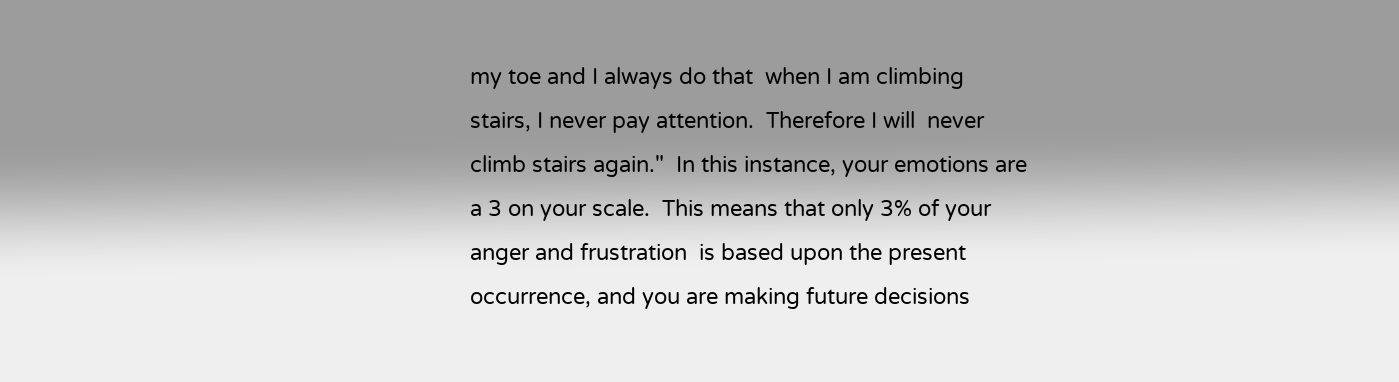my toe and I always do that  when I am climbing  stairs, I never pay attention.  Therefore I will  never climb stairs again."  In this instance, your emotions are a 3 on your scale.  This means that only 3% of your anger and frustration  is based upon the present occurrence, and you are making future decisions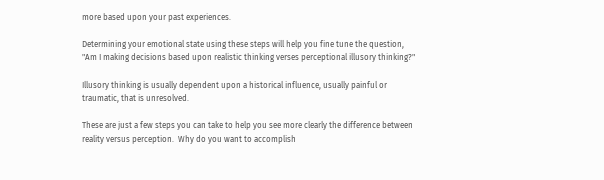more based upon your past experiences.

Determining your emotional state using these steps will help you fine tune the question, "Am I making decisions based upon realistic thinking verses perceptional illusory thinking?"

Illusory thinking is usually dependent upon a historical influence, usually painful or traumatic, that is unresolved.

These are just a few steps you can take to help you see more clearly the difference between reality versus perception.  Why do you want to accomplish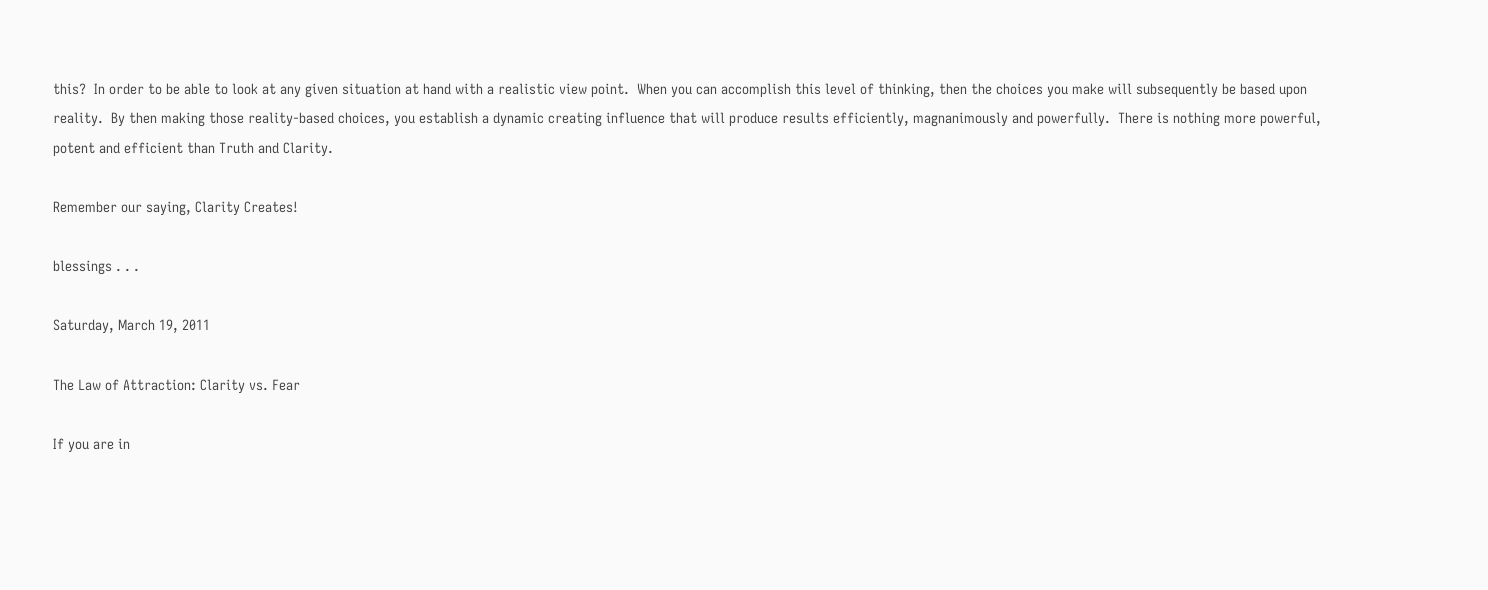this?  In order to be able to look at any given situation at hand with a realistic view point.  When you can accomplish this level of thinking, then the choices you make will subsequently be based upon reality.  By then making those reality-based choices, you establish a dynamic creating influence that will produce results efficiently, magnanimously and powerfully.  There is nothing more powerful, potent and efficient than Truth and Clarity.

Remember our saying, Clarity Creates!

blessings . . .

Saturday, March 19, 2011

The Law of Attraction: Clarity vs. Fear

If you are in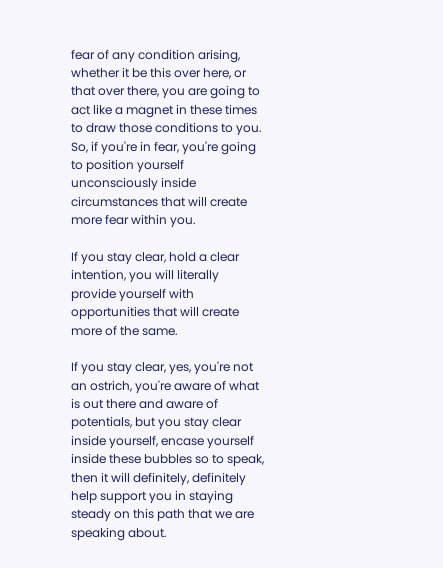fear of any condition arising, whether it be this over here, or that over there, you are going to act like a magnet in these times to draw those conditions to you. So, if you're in fear, you're going to position yourself unconsciously inside circumstances that will create more fear within you.

If you stay clear, hold a clear intention, you will literally provide yourself with opportunities that will create more of the same.

If you stay clear, yes, you're not an ostrich, you're aware of what is out there and aware of potentials, but you stay clear inside yourself, encase yourself inside these bubbles so to speak, then it will definitely, definitely help support you in staying steady on this path that we are speaking about.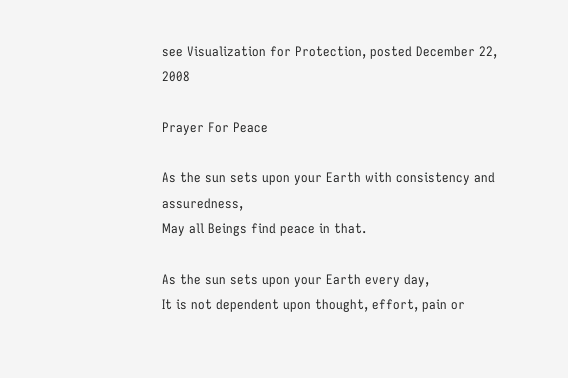see Visualization for Protection, posted December 22, 2008

Prayer For Peace

As the sun sets upon your Earth with consistency and assuredness,
May all Beings find peace in that.

As the sun sets upon your Earth every day,
It is not dependent upon thought, effort, pain or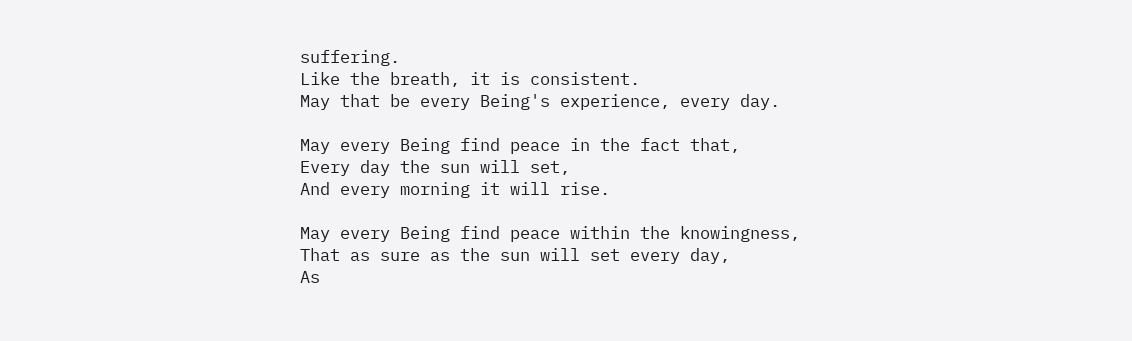suffering.
Like the breath, it is consistent.
May that be every Being's experience, every day.

May every Being find peace in the fact that,
Every day the sun will set,
And every morning it will rise.

May every Being find peace within the knowingness,
That as sure as the sun will set every day,
As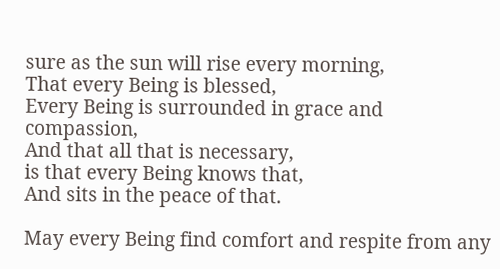sure as the sun will rise every morning,
That every Being is blessed,
Every Being is surrounded in grace and compassion,
And that all that is necessary,
is that every Being knows that,
And sits in the peace of that.

May every Being find comfort and respite from any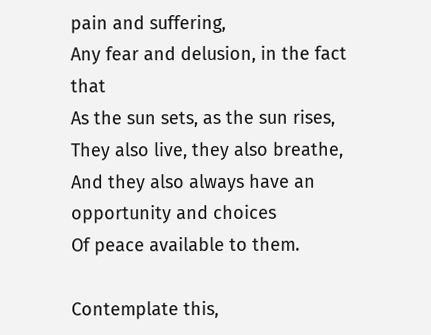pain and suffering,
Any fear and delusion, in the fact that
As the sun sets, as the sun rises,
They also live, they also breathe,
And they also always have an opportunity and choices
Of peace available to them.

Contemplate this,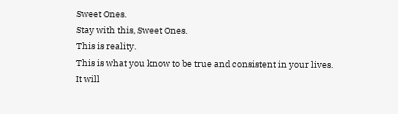Sweet Ones.
Stay with this, Sweet Ones.
This is reality.
This is what you know to be true and consistent in your lives.
It will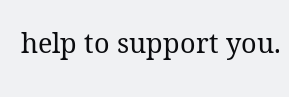help to support you.